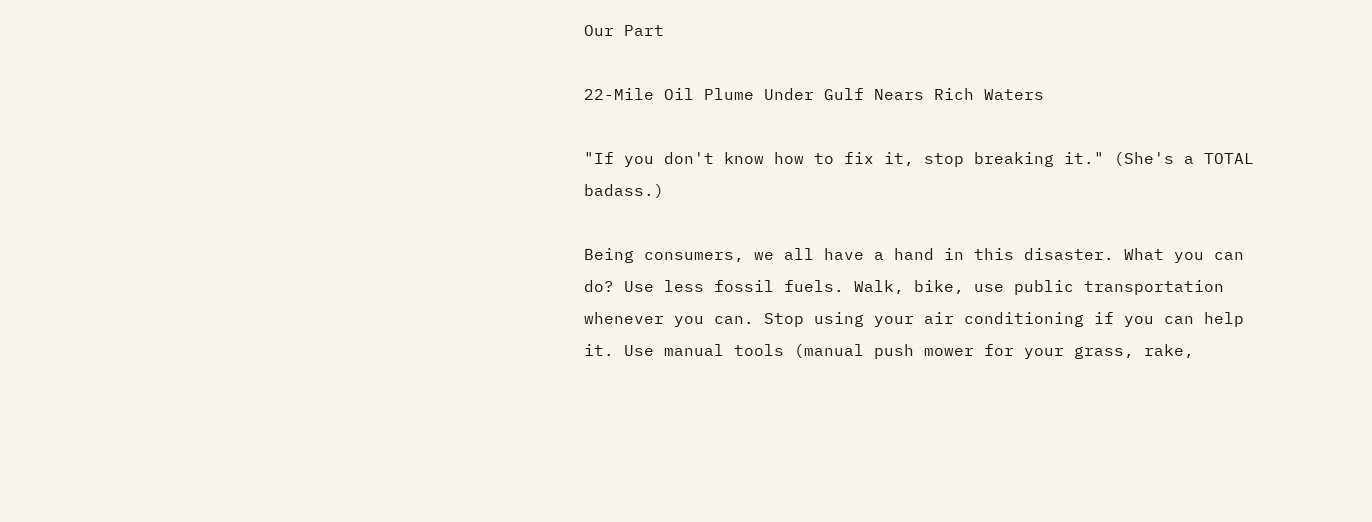Our Part

22-Mile Oil Plume Under Gulf Nears Rich Waters

"If you don't know how to fix it, stop breaking it." (She's a TOTAL badass.)

Being consumers, we all have a hand in this disaster. What you can do? Use less fossil fuels. Walk, bike, use public transportation whenever you can. Stop using your air conditioning if you can help it. Use manual tools (manual push mower for your grass, rake,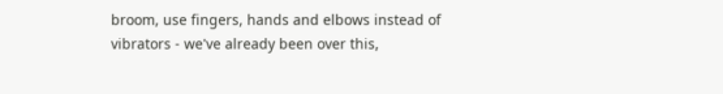broom, use fingers, hands and elbows instead of vibrators - we've already been over this,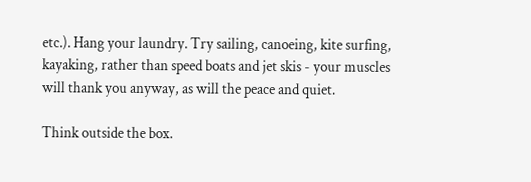etc.). Hang your laundry. Try sailing, canoeing, kite surfing, kayaking, rather than speed boats and jet skis - your muscles will thank you anyway, as will the peace and quiet.

Think outside the box.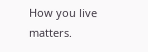How you live matters.